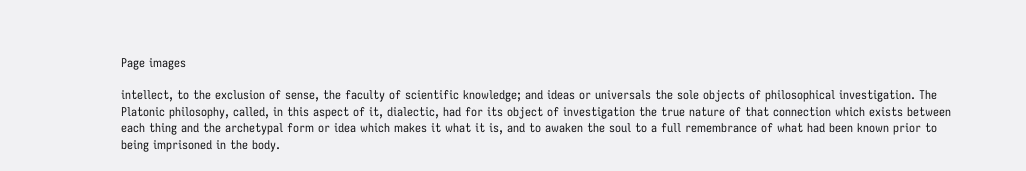Page images

intellect, to the exclusion of sense, the faculty of scientific knowledge; and ideas or universals the sole objects of philosophical investigation. The Platonic philosophy, called, in this aspect of it, dialectic, had for its object of investigation the true nature of that connection which exists between each thing and the archetypal form or idea which makes it what it is, and to awaken the soul to a full remembrance of what had been known prior to being imprisoned in the body.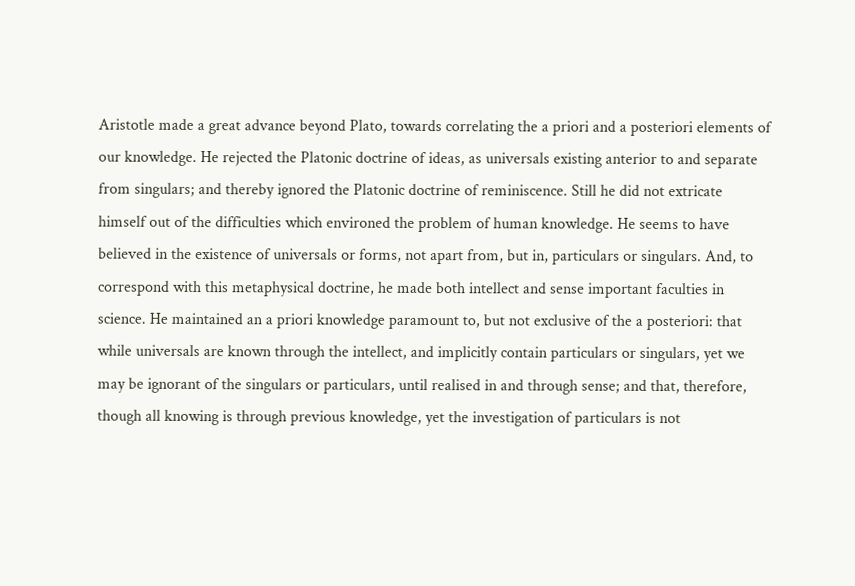Aristotle made a great advance beyond Plato, towards correlating the a priori and a posteriori elements of our knowledge. He rejected the Platonic doctrine of ideas, as universals existing anterior to and separate from singulars; and thereby ignored the Platonic doctrine of reminiscence. Still he did not extricate himself out of the difficulties which environed the problem of human knowledge. He seems to have believed in the existence of universals or forms, not apart from, but in, particulars or singulars. And, to correspond with this metaphysical doctrine, he made both intellect and sense important faculties in science. He maintained an a priori knowledge paramount to, but not exclusive of the a posteriori: that while universals are known through the intellect, and implicitly contain particulars or singulars, yet we may be ignorant of the singulars or particulars, until realised in and through sense; and that, therefore, though all knowing is through previous knowledge, yet the investigation of particulars is not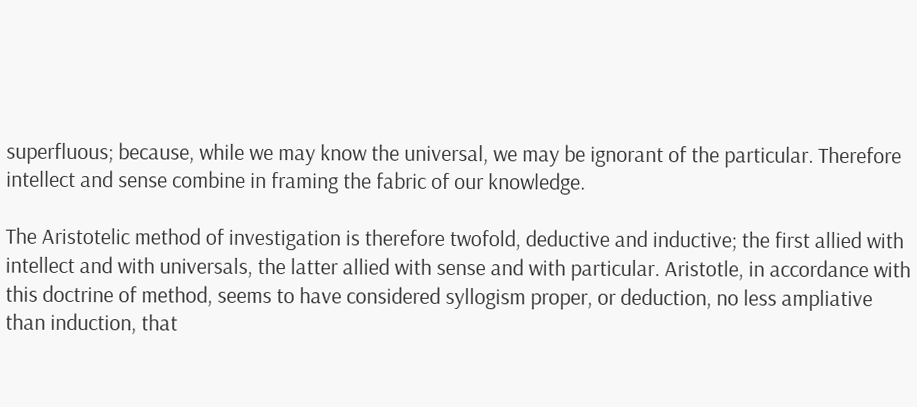superfluous; because, while we may know the universal, we may be ignorant of the particular. Therefore intellect and sense combine in framing the fabric of our knowledge.

The Aristotelic method of investigation is therefore twofold, deductive and inductive; the first allied with intellect and with universals, the latter allied with sense and with particular. Aristotle, in accordance with this doctrine of method, seems to have considered syllogism proper, or deduction, no less ampliative than induction, that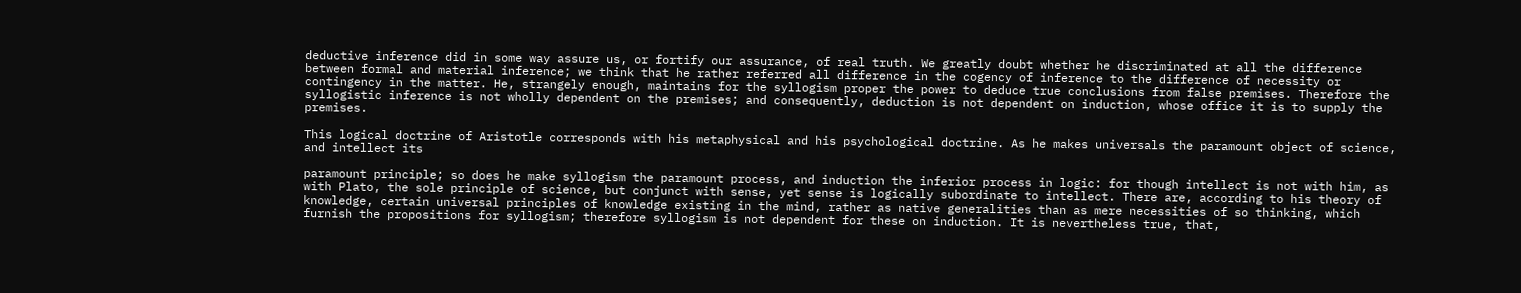deductive inference did in some way assure us, or fortify our assurance, of real truth. We greatly doubt whether he discriminated at all the difference between formal and material inference; we think that he rather referred all difference in the cogency of inference to the difference of necessity or contingency in the matter. He, strangely enough, maintains for the syllogism proper the power to deduce true conclusions from false premises. Therefore the syllogistic inference is not wholly dependent on the premises; and consequently, deduction is not dependent on induction, whose office it is to supply the premises.

This logical doctrine of Aristotle corresponds with his metaphysical and his psychological doctrine. As he makes universals the paramount object of science, and intellect its

paramount principle; so does he make syllogism the paramount process, and induction the inferior process in logic: for though intellect is not with him, as with Plato, the sole principle of science, but conjunct with sense, yet sense is logically subordinate to intellect. There are, according to his theory of knowledge, certain universal principles of knowledge existing in the mind, rather as native generalities than as mere necessities of so thinking, which furnish the propositions for syllogism; therefore syllogism is not dependent for these on induction. It is nevertheless true, that,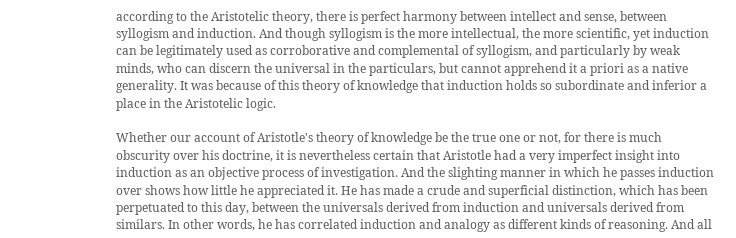according to the Aristotelic theory, there is perfect harmony between intellect and sense, between syllogism and induction. And though syllogism is the more intellectual, the more scientific, yet induction can be legitimately used as corroborative and complemental of syllogism, and particularly by weak minds, who can discern the universal in the particulars, but cannot apprehend it a priori as a native generality. It was because of this theory of knowledge that induction holds so subordinate and inferior a place in the Aristotelic logic.

Whether our account of Aristotle's theory of knowledge be the true one or not, for there is much obscurity over his doctrine, it is nevertheless certain that Aristotle had a very imperfect insight into induction as an objective process of investigation. And the slighting manner in which he passes induction over shows how little he appreciated it. He has made a crude and superficial distinction, which has been perpetuated to this day, between the universals derived from induction and universals derived from similars. In other words, he has correlated induction and analogy as different kinds of reasoning. And all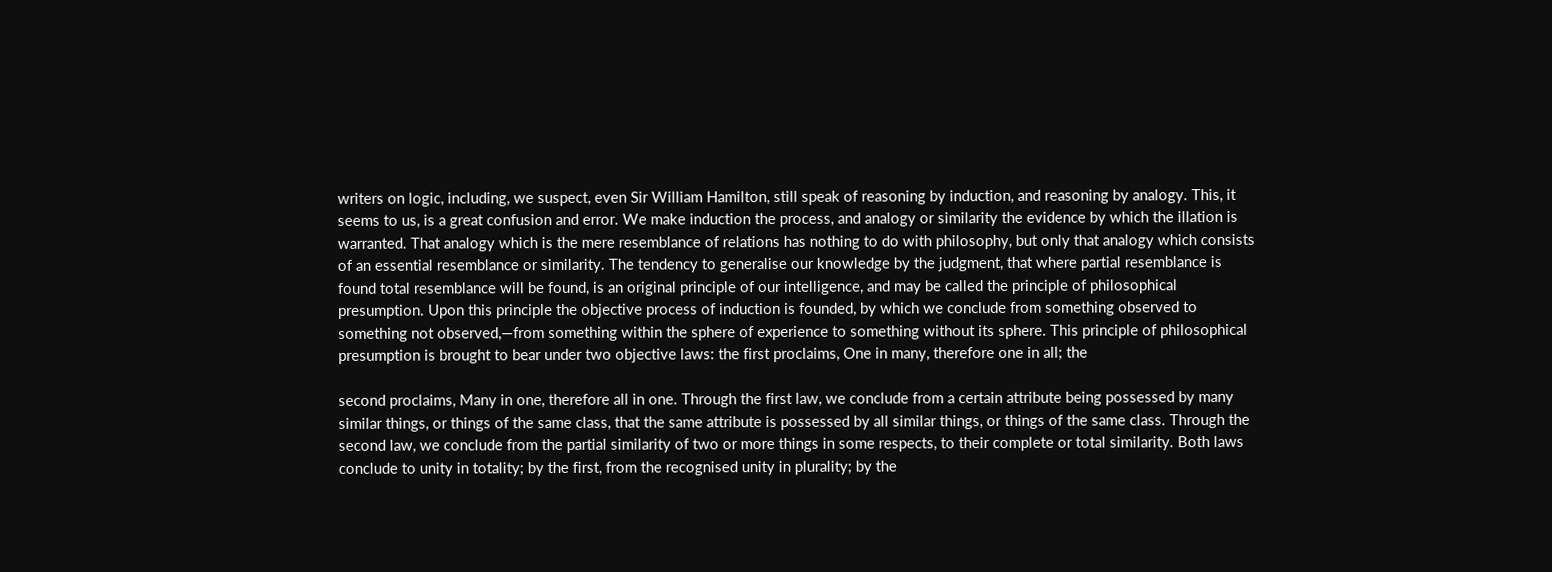writers on logic, including, we suspect, even Sir William Hamilton, still speak of reasoning by induction, and reasoning by analogy. This, it seems to us, is a great confusion and error. We make induction the process, and analogy or similarity the evidence by which the illation is warranted. That analogy which is the mere resemblance of relations has nothing to do with philosophy, but only that analogy which consists of an essential resemblance or similarity. The tendency to generalise our knowledge by the judgment, that where partial resemblance is found total resemblance will be found, is an original principle of our intelligence, and may be called the principle of philosophical presumption. Upon this principle the objective process of induction is founded, by which we conclude from something observed to something not observed,—from something within the sphere of experience to something without its sphere. This principle of philosophical presumption is brought to bear under two objective laws: the first proclaims, One in many, therefore one in all; the

second proclaims, Many in one, therefore all in one. Through the first law, we conclude from a certain attribute being possessed by many similar things, or things of the same class, that the same attribute is possessed by all similar things, or things of the same class. Through the second law, we conclude from the partial similarity of two or more things in some respects, to their complete or total similarity. Both laws conclude to unity in totality; by the first, from the recognised unity in plurality; by the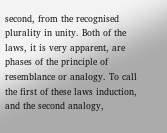second, from the recognised plurality in unity. Both of the laws, it is very apparent, are phases of the principle of resemblance or analogy. To call the first of these laws induction, and the second analogy,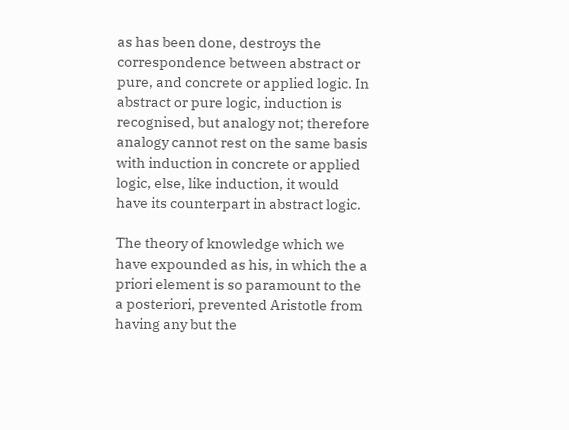as has been done, destroys the correspondence between abstract or pure, and concrete or applied logic. In abstract or pure logic, induction is recognised, but analogy not; therefore analogy cannot rest on the same basis with induction in concrete or applied logic, else, like induction, it would have its counterpart in abstract logic.

The theory of knowledge which we have expounded as his, in which the a priori element is so paramount to the a posteriori, prevented Aristotle from having any but the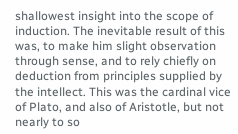shallowest insight into the scope of induction. The inevitable result of this was, to make him slight observation through sense, and to rely chiefly on deduction from principles supplied by the intellect. This was the cardinal vice of Plato, and also of Aristotle, but not nearly to so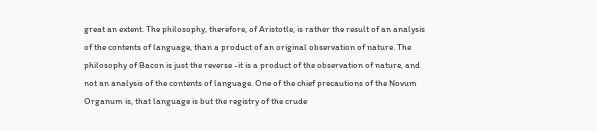great an extent. The philosophy, therefore, of Aristotle, is rather the result of an analysis of the contents of language, than a product of an original observation of nature. The philosophy of Bacon is just the reverse -it is a product of the observation of nature, and not an analysis of the contents of language. One of the chief precautions of the Novum Organum is, that language is but the registry of the crude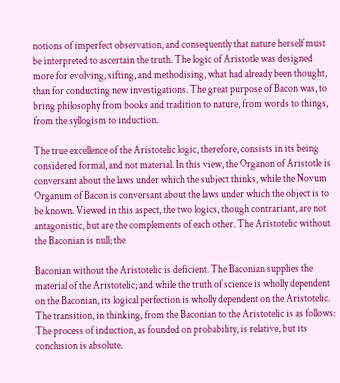notions of imperfect observation, and consequently that nature herself must be interpreted to ascertain the truth. The logic of Aristotle was designed more for evolving, sifting, and methodising, what had already been thought, than for conducting new investigations. The great purpose of Bacon was, to bring philosophy from books and tradition to nature, from words to things, from the syllogism to induction.

The true excellence of the Aristotelic logic, therefore, consists in its being considered formal, and not material. In this view, the Organon of Aristotle is conversant about the laws under which the subject thinks, while the Novum Organum of Bacon is conversant about the laws under which the object is to be known. Viewed in this aspect, the two logics, though contrariant, are not antagonistic, but are the complements of each other. The Aristotelic without the Baconian is null; the

Baconian without the Aristotelic is deficient. The Baconian supplies the material of the Aristotelic; and while the truth of science is wholly dependent on the Baconian, its logical perfection is wholly dependent on the Aristotelic. The transition, in thinking, from the Baconian to the Aristotelic is as follows: The process of induction, as founded on probability, is relative, but its conclusion is absolute.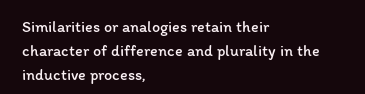Similarities or analogies retain their character of difference and plurality in the inductive process,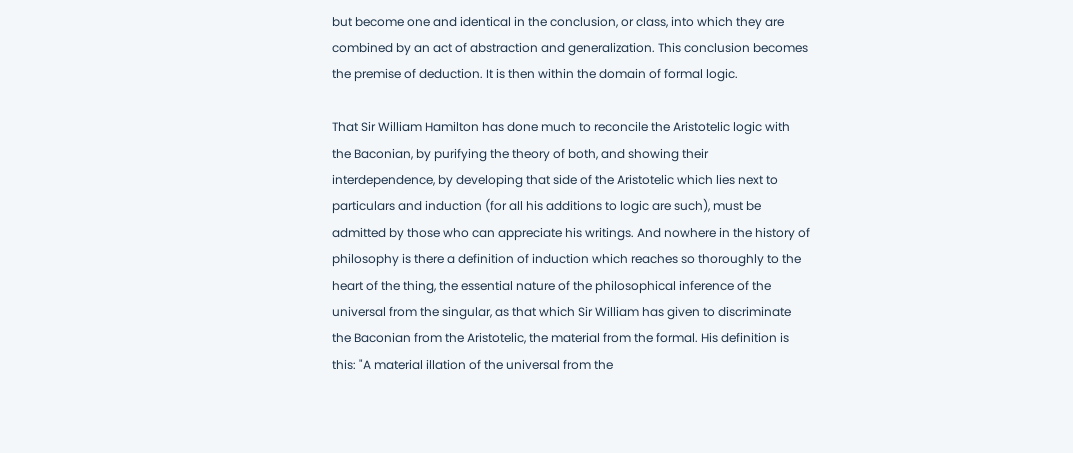but become one and identical in the conclusion, or class, into which they are combined by an act of abstraction and generalization. This conclusion becomes the premise of deduction. It is then within the domain of formal logic.

That Sir William Hamilton has done much to reconcile the Aristotelic logic with the Baconian, by purifying the theory of both, and showing their interdependence, by developing that side of the Aristotelic which lies next to particulars and induction (for all his additions to logic are such), must be admitted by those who can appreciate his writings. And nowhere in the history of philosophy is there a definition of induction which reaches so thoroughly to the heart of the thing, the essential nature of the philosophical inference of the universal from the singular, as that which Sir William has given to discriminate the Baconian from the Aristotelic, the material from the formal. His definition is this: "A material illation of the universal from the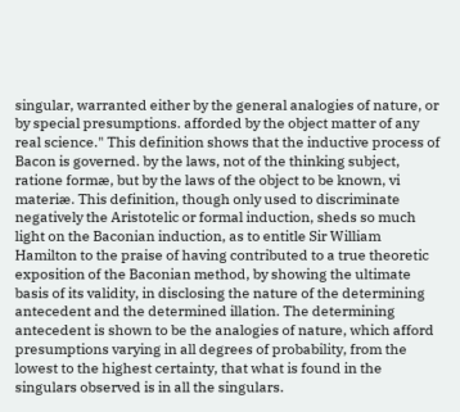singular, warranted either by the general analogies of nature, or by special presumptions. afforded by the object matter of any real science." This definition shows that the inductive process of Bacon is governed. by the laws, not of the thinking subject, ratione formæ, but by the laws of the object to be known, vi materiæ. This definition, though only used to discriminate negatively the Aristotelic or formal induction, sheds so much light on the Baconian induction, as to entitle Sir William Hamilton to the praise of having contributed to a true theoretic exposition of the Baconian method, by showing the ultimate basis of its validity, in disclosing the nature of the determining antecedent and the determined illation. The determining antecedent is shown to be the analogies of nature, which afford presumptions varying in all degrees of probability, from the lowest to the highest certainty, that what is found in the singulars observed is in all the singulars.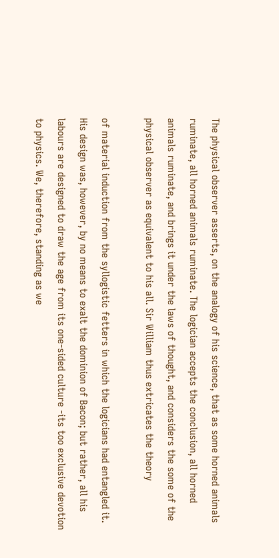The physical observer asserts, on the analogy of his science, that as some horned animals ruminate, all horned animals ruminate. The logician accepts the conclusion, all horned animals ruminate, and brings it under the laws of thought, and considers the some of the physical observer as equivalent to his all. Sir William thus extricates the theory

of material induction from the syllogistic fetters in which the logicians had entangled it. His design was, however, by no means to exalt the dominion of Bacon; but rather, all his labours are designed to draw the age from its one-sided culture -its too exclusive devotion to physics. We, therefore, standing as we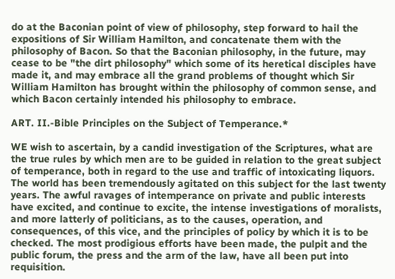do at the Baconian point of view of philosophy, step forward to hail the expositions of Sir William Hamilton, and concatenate them with the philosophy of Bacon. So that the Baconian philosophy, in the future, may cease to be "the dirt philosophy" which some of its heretical disciples have made it, and may embrace all the grand problems of thought which Sir William Hamilton has brought within the philosophy of common sense, and which Bacon certainly intended his philosophy to embrace.

ART. II.-Bible Principles on the Subject of Temperance.*

WE wish to ascertain, by a candid investigation of the Scriptures, what are the true rules by which men are to be guided in relation to the great subject of temperance, both in regard to the use and traffic of intoxicating liquors. The world has been tremendously agitated on this subject for the last twenty years. The awful ravages of intemperance on private and public interests have excited, and continue to excite, the intense investigations of moralists, and more latterly of politicians, as to the causes, operation, and consequences, of this vice, and the principles of policy by which it is to be checked. The most prodigious efforts have been made, the pulpit and the public forum, the press and the arm of the law, have all been put into requisition.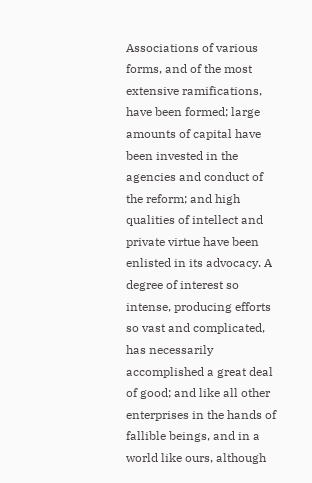Associations of various forms, and of the most extensive ramifications, have been formed; large amounts of capital have been invested in the agencies and conduct of the reform; and high qualities of intellect and private virtue have been enlisted in its advocacy. A degree of interest so intense, producing efforts so vast and complicated, has necessarily accomplished a great deal of good; and like all other enterprises in the hands of fallible beings, and in a world like ours, although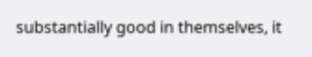substantially good in themselves, it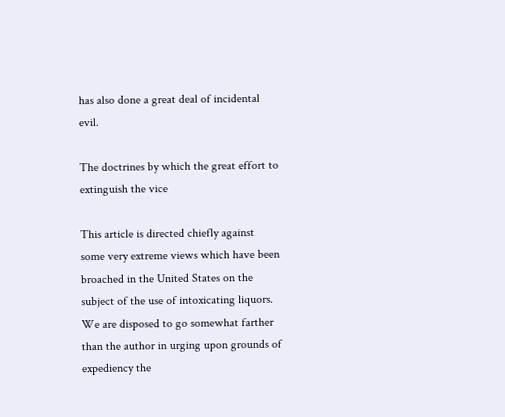has also done a great deal of incidental evil.

The doctrines by which the great effort to extinguish the vice

This article is directed chiefly against some very extreme views which have been broached in the United States on the subject of the use of intoxicating liquors. We are disposed to go somewhat farther than the author in urging upon grounds of expediency the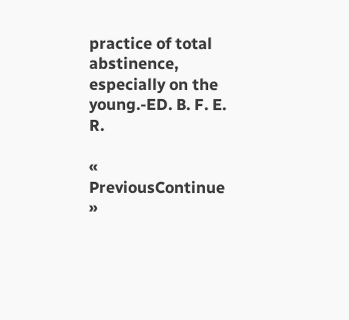practice of total abstinence, especially on the young.-ED. B. F. E. R.

« PreviousContinue »